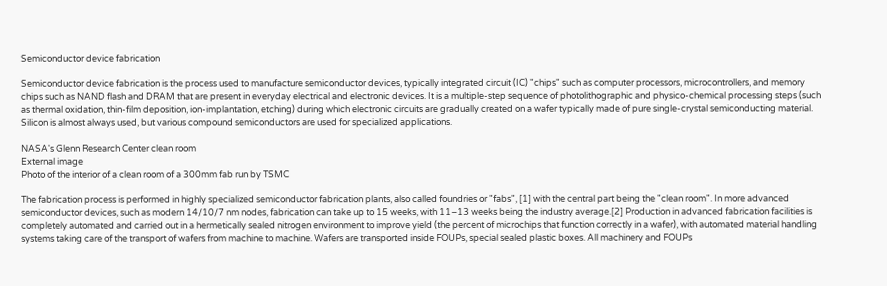Semiconductor device fabrication

Semiconductor device fabrication is the process used to manufacture semiconductor devices, typically integrated circuit (IC) "chips" such as computer processors, microcontrollers, and memory chips such as NAND flash and DRAM that are present in everyday electrical and electronic devices. It is a multiple-step sequence of photolithographic and physico-chemical processing steps (such as thermal oxidation, thin-film deposition, ion-implantation, etching) during which electronic circuits are gradually created on a wafer typically made of pure single-crystal semiconducting material. Silicon is almost always used, but various compound semiconductors are used for specialized applications.

NASA's Glenn Research Center clean room
External image
Photo of the interior of a clean room of a 300mm fab run by TSMC

The fabrication process is performed in highly specialized semiconductor fabrication plants, also called foundries or "fabs", [1] with the central part being the "clean room". In more advanced semiconductor devices, such as modern 14/10/7 nm nodes, fabrication can take up to 15 weeks, with 11–13 weeks being the industry average.[2] Production in advanced fabrication facilities is completely automated and carried out in a hermetically sealed nitrogen environment to improve yield (the percent of microchips that function correctly in a wafer), with automated material handling systems taking care of the transport of wafers from machine to machine. Wafers are transported inside FOUPs, special sealed plastic boxes. All machinery and FOUPs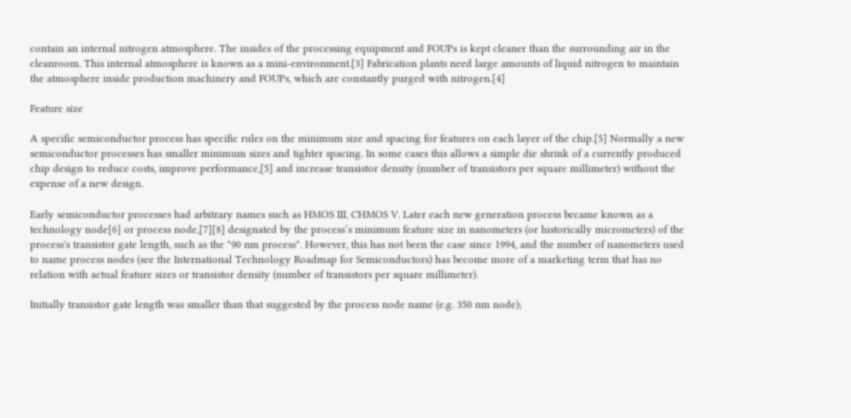contain an internal nitrogen atmosphere. The insides of the processing equipment and FOUPs is kept cleaner than the surrounding air in the cleanroom. This internal atmosphere is known as a mini-environment.[3] Fabrication plants need large amounts of liquid nitrogen to maintain the atmosphere inside production machinery and FOUPs, which are constantly purged with nitrogen.[4]

Feature size

A specific semiconductor process has specific rules on the minimum size and spacing for features on each layer of the chip.[5] Normally a new semiconductor processes has smaller minimum sizes and tighter spacing. In some cases this allows a simple die shrink of a currently produced chip design to reduce costs, improve performance,[5] and increase transistor density (number of transistors per square millimeter) without the expense of a new design.

Early semiconductor processes had arbitrary names such as HMOS III, CHMOS V. Later each new generation process became known as a technology node[6] or process node,[7][8] designated by the process’s minimum feature size in nanometers (or historically micrometers) of the process's transistor gate length, such as the "90 nm process". However, this has not been the case since 1994, and the number of nanometers used to name process nodes (see the International Technology Roadmap for Semiconductors) has become more of a marketing term that has no relation with actual feature sizes or transistor density (number of transistors per square millimeter).

Initially transistor gate length was smaller than that suggested by the process node name (e.g. 350 nm node);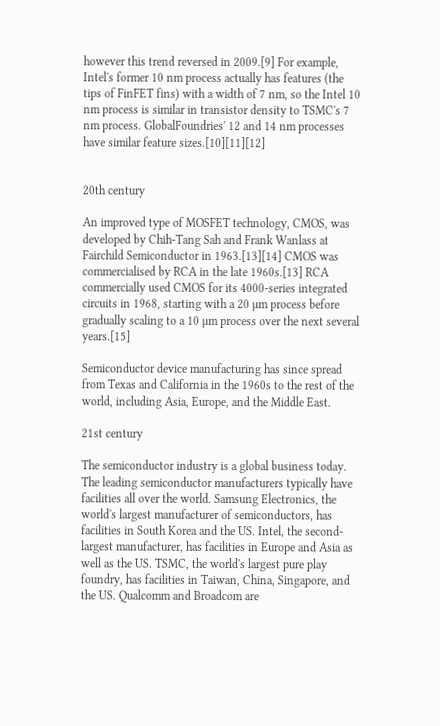however this trend reversed in 2009.[9] For example, Intel's former 10 nm process actually has features (the tips of FinFET fins) with a width of 7 nm, so the Intel 10 nm process is similar in transistor density to TSMC's 7 nm process. GlobalFoundries' 12 and 14 nm processes have similar feature sizes.[10][11][12]


20th century

An improved type of MOSFET technology, CMOS, was developed by Chih-Tang Sah and Frank Wanlass at Fairchild Semiconductor in 1963.[13][14] CMOS was commercialised by RCA in the late 1960s.[13] RCA commercially used CMOS for its 4000-series integrated circuits in 1968, starting with a 20 µm process before gradually scaling to a 10 µm process over the next several years.[15]

Semiconductor device manufacturing has since spread from Texas and California in the 1960s to the rest of the world, including Asia, Europe, and the Middle East.

21st century

The semiconductor industry is a global business today. The leading semiconductor manufacturers typically have facilities all over the world. Samsung Electronics, the world's largest manufacturer of semiconductors, has facilities in South Korea and the US. Intel, the second-largest manufacturer, has facilities in Europe and Asia as well as the US. TSMC, the world's largest pure play foundry, has facilities in Taiwan, China, Singapore, and the US. Qualcomm and Broadcom are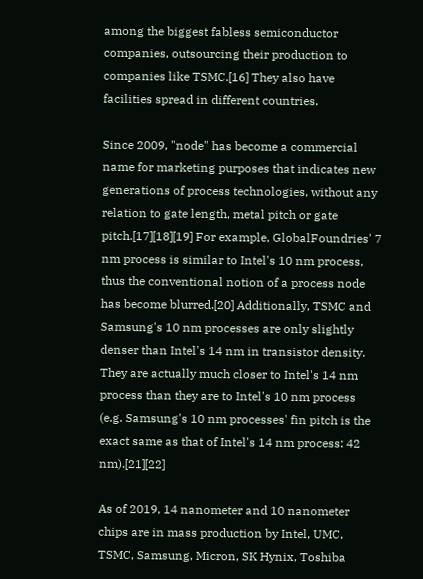among the biggest fabless semiconductor companies, outsourcing their production to companies like TSMC.[16] They also have facilities spread in different countries.

Since 2009, "node" has become a commercial name for marketing purposes that indicates new generations of process technologies, without any relation to gate length, metal pitch or gate pitch.[17][18][19] For example, GlobalFoundries' 7 nm process is similar to Intel's 10 nm process, thus the conventional notion of a process node has become blurred.[20] Additionally, TSMC and Samsung's 10 nm processes are only slightly denser than Intel's 14 nm in transistor density. They are actually much closer to Intel's 14 nm process than they are to Intel's 10 nm process (e.g. Samsung's 10 nm processes' fin pitch is the exact same as that of Intel's 14 nm process: 42 nm).[21][22]

As of 2019, 14 nanometer and 10 nanometer chips are in mass production by Intel, UMC, TSMC, Samsung, Micron, SK Hynix, Toshiba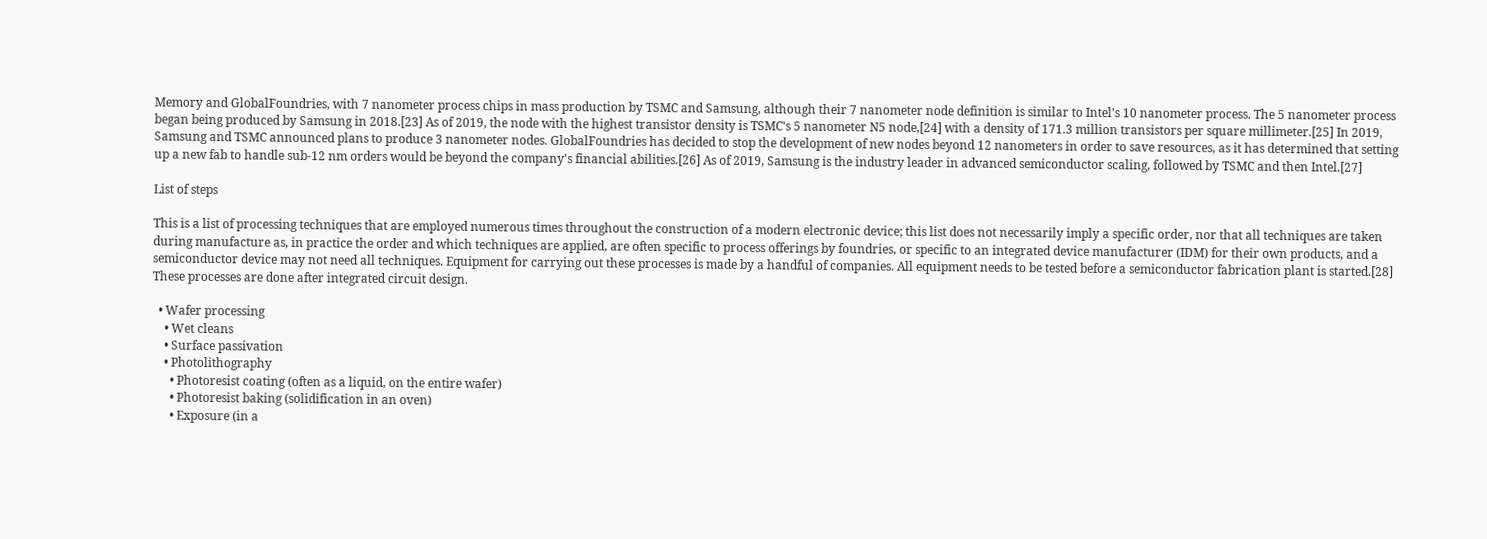Memory and GlobalFoundries, with 7 nanometer process chips in mass production by TSMC and Samsung, although their 7 nanometer node definition is similar to Intel's 10 nanometer process. The 5 nanometer process began being produced by Samsung in 2018.[23] As of 2019, the node with the highest transistor density is TSMC's 5 nanometer N5 node,[24] with a density of 171.3 million transistors per square millimeter.[25] In 2019, Samsung and TSMC announced plans to produce 3 nanometer nodes. GlobalFoundries has decided to stop the development of new nodes beyond 12 nanometers in order to save resources, as it has determined that setting up a new fab to handle sub-12 nm orders would be beyond the company's financial abilities.[26] As of 2019, Samsung is the industry leader in advanced semiconductor scaling, followed by TSMC and then Intel.[27]

List of steps

This is a list of processing techniques that are employed numerous times throughout the construction of a modern electronic device; this list does not necessarily imply a specific order, nor that all techniques are taken during manufacture as, in practice the order and which techniques are applied, are often specific to process offerings by foundries, or specific to an integrated device manufacturer (IDM) for their own products, and a semiconductor device may not need all techniques. Equipment for carrying out these processes is made by a handful of companies. All equipment needs to be tested before a semiconductor fabrication plant is started.[28] These processes are done after integrated circuit design.

  • Wafer processing
    • Wet cleans
    • Surface passivation
    • Photolithography
      • Photoresist coating (often as a liquid, on the entire wafer)
      • Photoresist baking (solidification in an oven)
      • Exposure (in a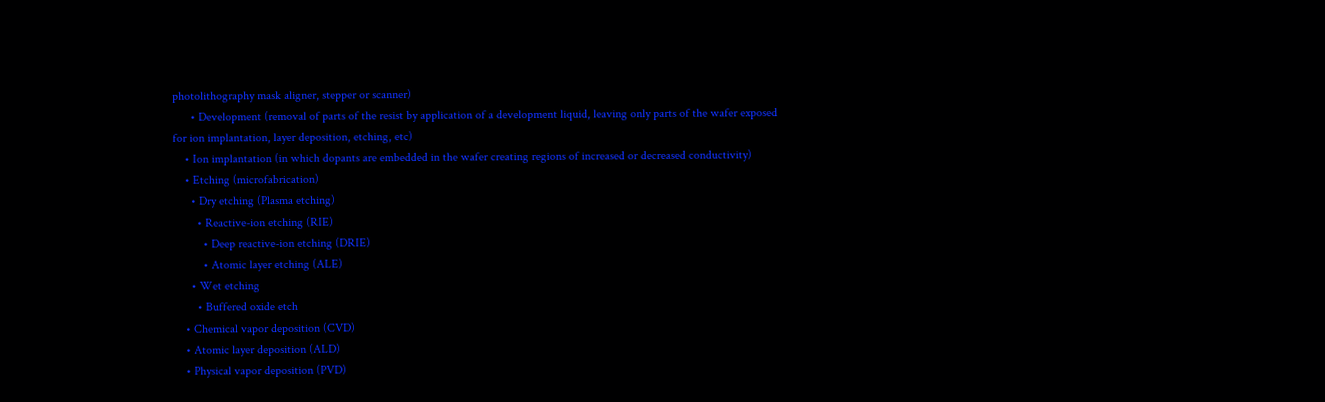photolithography mask aligner, stepper or scanner)
      • Development (removal of parts of the resist by application of a development liquid, leaving only parts of the wafer exposed for ion implantation, layer deposition, etching, etc)
    • Ion implantation (in which dopants are embedded in the wafer creating regions of increased or decreased conductivity)
    • Etching (microfabrication)
      • Dry etching (Plasma etching)
        • Reactive-ion etching (RIE)
          • Deep reactive-ion etching (DRIE)
          • Atomic layer etching (ALE)
      • Wet etching
        • Buffered oxide etch
    • Chemical vapor deposition (CVD)
    • Atomic layer deposition (ALD)
    • Physical vapor deposition (PVD)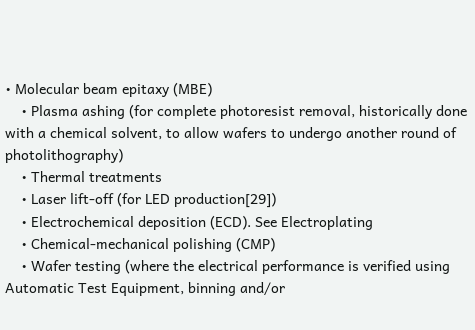• Molecular beam epitaxy (MBE)
    • Plasma ashing (for complete photoresist removal, historically done with a chemical solvent, to allow wafers to undergo another round of photolithography)
    • Thermal treatments
    • Laser lift-off (for LED production[29])
    • Electrochemical deposition (ECD). See Electroplating
    • Chemical-mechanical polishing (CMP)
    • Wafer testing (where the electrical performance is verified using Automatic Test Equipment, binning and/or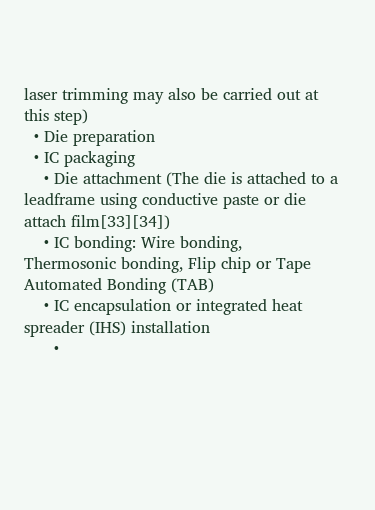laser trimming may also be carried out at this step)
  • Die preparation
  • IC packaging
    • Die attachment (The die is attached to a leadframe using conductive paste or die attach film[33][34])
    • IC bonding: Wire bonding, Thermosonic bonding, Flip chip or Tape Automated Bonding (TAB)
    • IC encapsulation or integrated heat spreader (IHS) installation
      •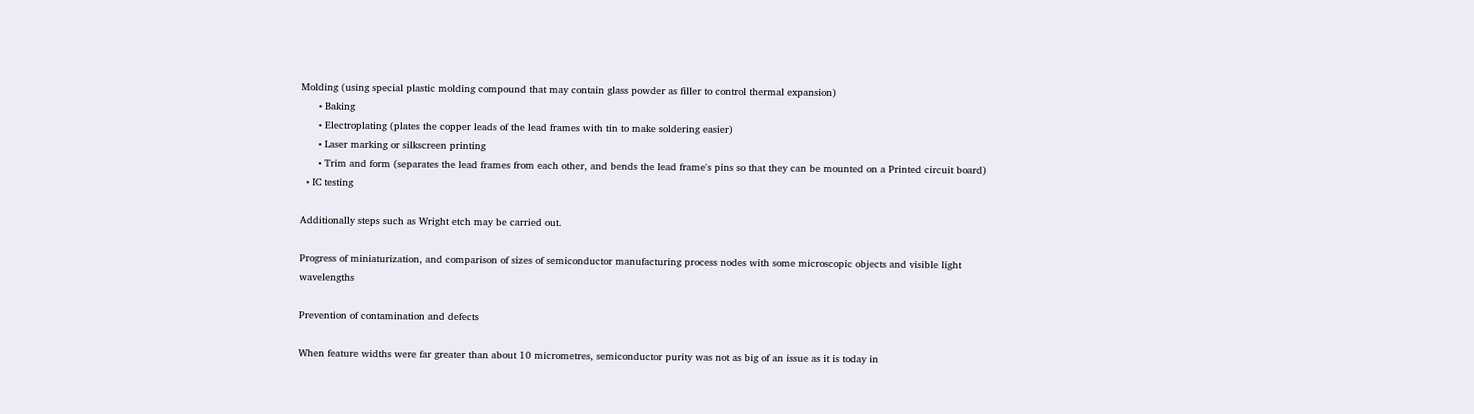Molding (using special plastic molding compound that may contain glass powder as filler to control thermal expansion)
      • Baking
      • Electroplating (plates the copper leads of the lead frames with tin to make soldering easier)
      • Laser marking or silkscreen printing
      • Trim and form (separates the lead frames from each other, and bends the lead frame's pins so that they can be mounted on a Printed circuit board)
  • IC testing

Additionally steps such as Wright etch may be carried out.

Progress of miniaturization, and comparison of sizes of semiconductor manufacturing process nodes with some microscopic objects and visible light wavelengths

Prevention of contamination and defects

When feature widths were far greater than about 10 micrometres, semiconductor purity was not as big of an issue as it is today in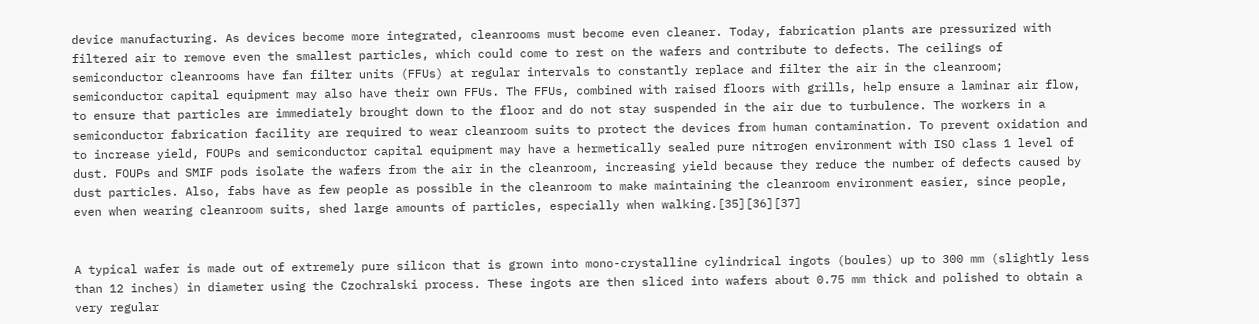device manufacturing. As devices become more integrated, cleanrooms must become even cleaner. Today, fabrication plants are pressurized with filtered air to remove even the smallest particles, which could come to rest on the wafers and contribute to defects. The ceilings of semiconductor cleanrooms have fan filter units (FFUs) at regular intervals to constantly replace and filter the air in the cleanroom; semiconductor capital equipment may also have their own FFUs. The FFUs, combined with raised floors with grills, help ensure a laminar air flow, to ensure that particles are immediately brought down to the floor and do not stay suspended in the air due to turbulence. The workers in a semiconductor fabrication facility are required to wear cleanroom suits to protect the devices from human contamination. To prevent oxidation and to increase yield, FOUPs and semiconductor capital equipment may have a hermetically sealed pure nitrogen environment with ISO class 1 level of dust. FOUPs and SMIF pods isolate the wafers from the air in the cleanroom, increasing yield because they reduce the number of defects caused by dust particles. Also, fabs have as few people as possible in the cleanroom to make maintaining the cleanroom environment easier, since people, even when wearing cleanroom suits, shed large amounts of particles, especially when walking.[35][36][37]


A typical wafer is made out of extremely pure silicon that is grown into mono-crystalline cylindrical ingots (boules) up to 300 mm (slightly less than 12 inches) in diameter using the Czochralski process. These ingots are then sliced into wafers about 0.75 mm thick and polished to obtain a very regular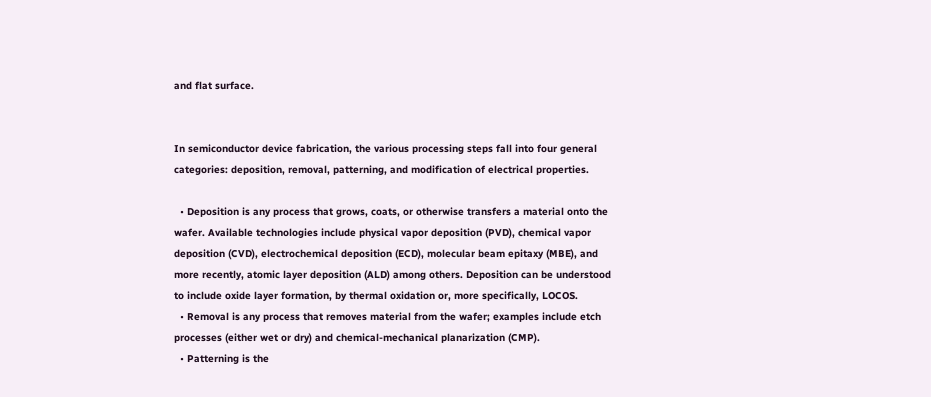and flat surface.


In semiconductor device fabrication, the various processing steps fall into four general categories: deposition, removal, patterning, and modification of electrical properties.

  • Deposition is any process that grows, coats, or otherwise transfers a material onto the wafer. Available technologies include physical vapor deposition (PVD), chemical vapor deposition (CVD), electrochemical deposition (ECD), molecular beam epitaxy (MBE), and more recently, atomic layer deposition (ALD) among others. Deposition can be understood to include oxide layer formation, by thermal oxidation or, more specifically, LOCOS.
  • Removal is any process that removes material from the wafer; examples include etch processes (either wet or dry) and chemical-mechanical planarization (CMP).
  • Patterning is the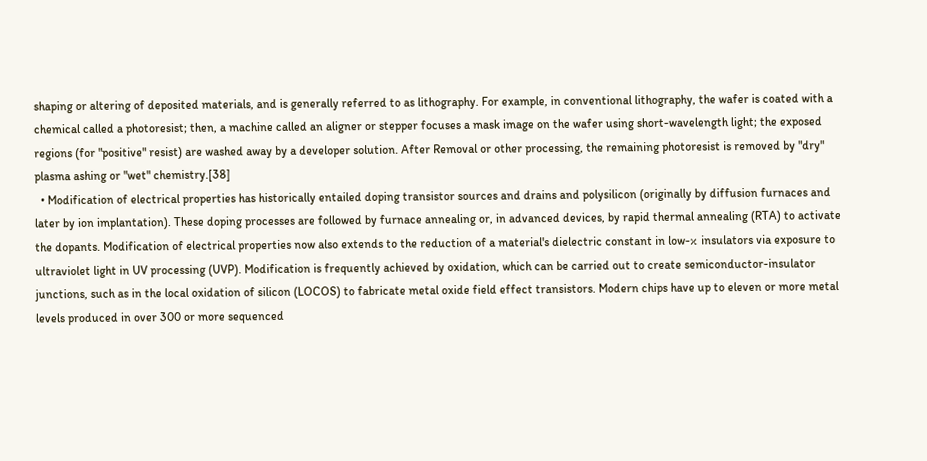shaping or altering of deposited materials, and is generally referred to as lithography. For example, in conventional lithography, the wafer is coated with a chemical called a photoresist; then, a machine called an aligner or stepper focuses a mask image on the wafer using short-wavelength light; the exposed regions (for "positive" resist) are washed away by a developer solution. After Removal or other processing, the remaining photoresist is removed by "dry" plasma ashing or "wet" chemistry.[38]
  • Modification of electrical properties has historically entailed doping transistor sources and drains and polysilicon (originally by diffusion furnaces and later by ion implantation). These doping processes are followed by furnace annealing or, in advanced devices, by rapid thermal annealing (RTA) to activate the dopants. Modification of electrical properties now also extends to the reduction of a material's dielectric constant in low-κ insulators via exposure to ultraviolet light in UV processing (UVP). Modification is frequently achieved by oxidation, which can be carried out to create semiconductor-insulator junctions, such as in the local oxidation of silicon (LOCOS) to fabricate metal oxide field effect transistors. Modern chips have up to eleven or more metal levels produced in over 300 or more sequenced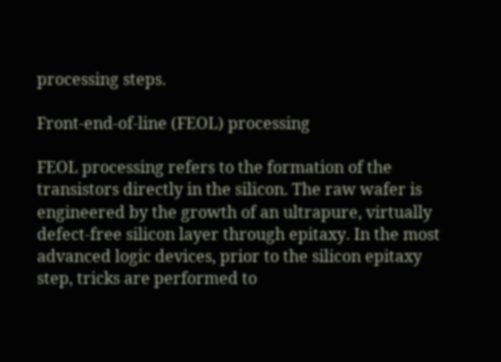processing steps.

Front-end-of-line (FEOL) processing

FEOL processing refers to the formation of the transistors directly in the silicon. The raw wafer is engineered by the growth of an ultrapure, virtually defect-free silicon layer through epitaxy. In the most advanced logic devices, prior to the silicon epitaxy step, tricks are performed to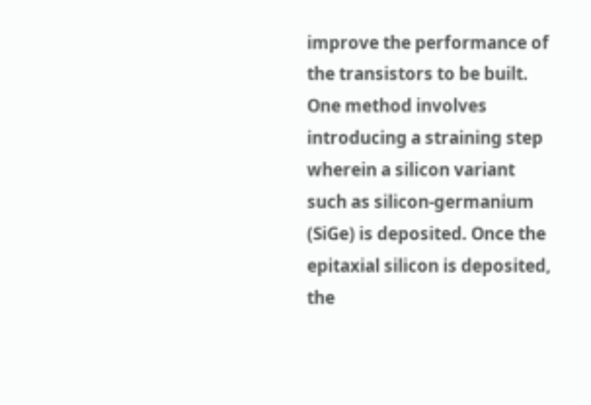improve the performance of the transistors to be built. One method involves introducing a straining step wherein a silicon variant such as silicon-germanium (SiGe) is deposited. Once the epitaxial silicon is deposited, the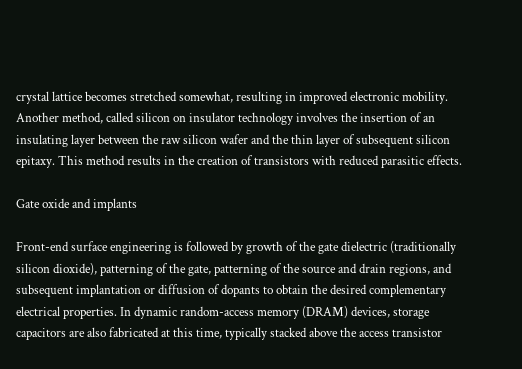crystal lattice becomes stretched somewhat, resulting in improved electronic mobility. Another method, called silicon on insulator technology involves the insertion of an insulating layer between the raw silicon wafer and the thin layer of subsequent silicon epitaxy. This method results in the creation of transistors with reduced parasitic effects.

Gate oxide and implants

Front-end surface engineering is followed by growth of the gate dielectric (traditionally silicon dioxide), patterning of the gate, patterning of the source and drain regions, and subsequent implantation or diffusion of dopants to obtain the desired complementary electrical properties. In dynamic random-access memory (DRAM) devices, storage capacitors are also fabricated at this time, typically stacked above the access transistor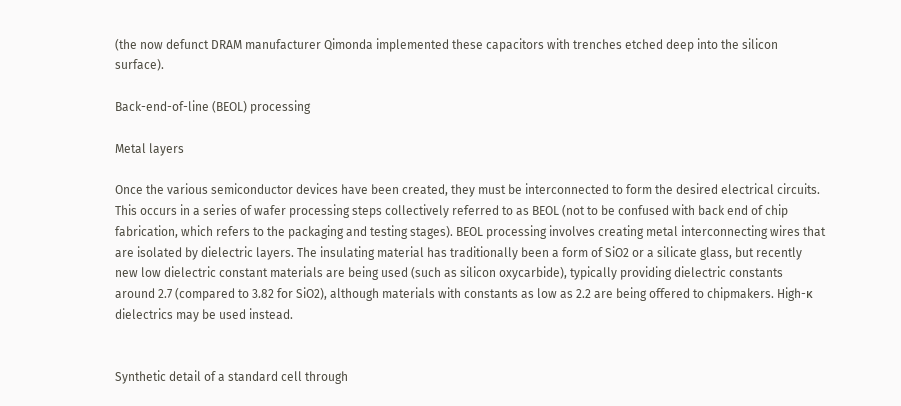(the now defunct DRAM manufacturer Qimonda implemented these capacitors with trenches etched deep into the silicon surface).

Back-end-of-line (BEOL) processing

Metal layers

Once the various semiconductor devices have been created, they must be interconnected to form the desired electrical circuits. This occurs in a series of wafer processing steps collectively referred to as BEOL (not to be confused with back end of chip fabrication, which refers to the packaging and testing stages). BEOL processing involves creating metal interconnecting wires that are isolated by dielectric layers. The insulating material has traditionally been a form of SiO2 or a silicate glass, but recently new low dielectric constant materials are being used (such as silicon oxycarbide), typically providing dielectric constants around 2.7 (compared to 3.82 for SiO2), although materials with constants as low as 2.2 are being offered to chipmakers. High-κ dielectrics may be used instead.


Synthetic detail of a standard cell through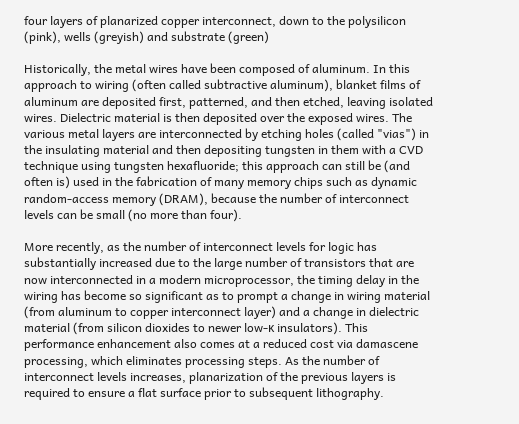four layers of planarized copper interconnect, down to the polysilicon (pink), wells (greyish) and substrate (green)

Historically, the metal wires have been composed of aluminum. In this approach to wiring (often called subtractive aluminum), blanket films of aluminum are deposited first, patterned, and then etched, leaving isolated wires. Dielectric material is then deposited over the exposed wires. The various metal layers are interconnected by etching holes (called "vias") in the insulating material and then depositing tungsten in them with a CVD technique using tungsten hexafluoride; this approach can still be (and often is) used in the fabrication of many memory chips such as dynamic random-access memory (DRAM), because the number of interconnect levels can be small (no more than four).

More recently, as the number of interconnect levels for logic has substantially increased due to the large number of transistors that are now interconnected in a modern microprocessor, the timing delay in the wiring has become so significant as to prompt a change in wiring material (from aluminum to copper interconnect layer) and a change in dielectric material (from silicon dioxides to newer low-κ insulators). This performance enhancement also comes at a reduced cost via damascene processing, which eliminates processing steps. As the number of interconnect levels increases, planarization of the previous layers is required to ensure a flat surface prior to subsequent lithography.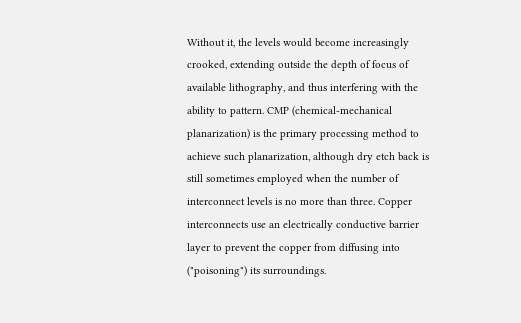Without it, the levels would become increasingly crooked, extending outside the depth of focus of available lithography, and thus interfering with the ability to pattern. CMP (chemical-mechanical planarization) is the primary processing method to achieve such planarization, although dry etch back is still sometimes employed when the number of interconnect levels is no more than three. Copper interconnects use an electrically conductive barrier layer to prevent the copper from diffusing into ("poisoning") its surroundings.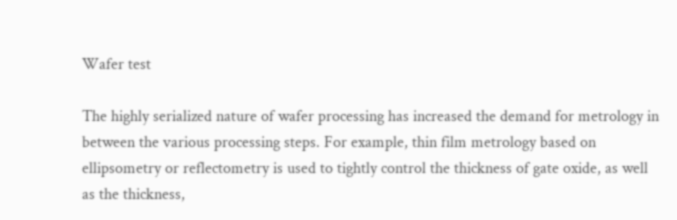Wafer test

The highly serialized nature of wafer processing has increased the demand for metrology in between the various processing steps. For example, thin film metrology based on ellipsometry or reflectometry is used to tightly control the thickness of gate oxide, as well as the thickness,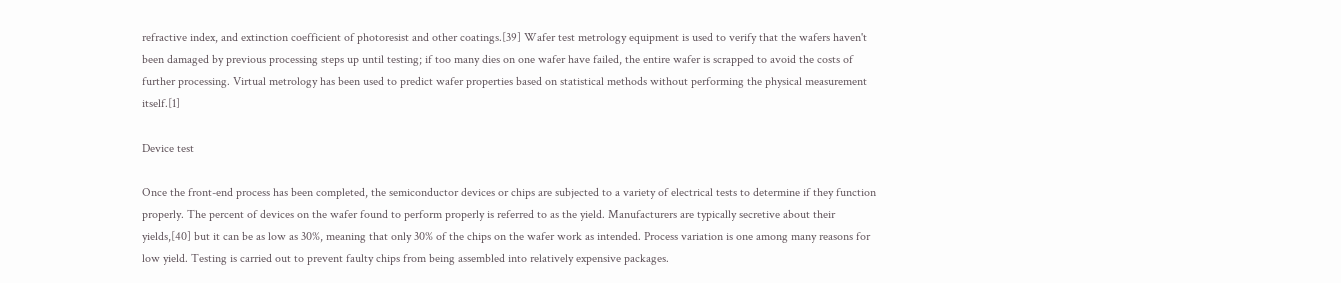refractive index, and extinction coefficient of photoresist and other coatings.[39] Wafer test metrology equipment is used to verify that the wafers haven't been damaged by previous processing steps up until testing; if too many dies on one wafer have failed, the entire wafer is scrapped to avoid the costs of further processing. Virtual metrology has been used to predict wafer properties based on statistical methods without performing the physical measurement itself.[1]

Device test

Once the front-end process has been completed, the semiconductor devices or chips are subjected to a variety of electrical tests to determine if they function properly. The percent of devices on the wafer found to perform properly is referred to as the yield. Manufacturers are typically secretive about their yields,[40] but it can be as low as 30%, meaning that only 30% of the chips on the wafer work as intended. Process variation is one among many reasons for low yield. Testing is carried out to prevent faulty chips from being assembled into relatively expensive packages.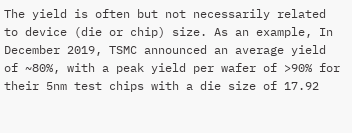The yield is often but not necessarily related to device (die or chip) size. As an example, In December 2019, TSMC announced an average yield of ~80%, with a peak yield per wafer of >90% for their 5nm test chips with a die size of 17.92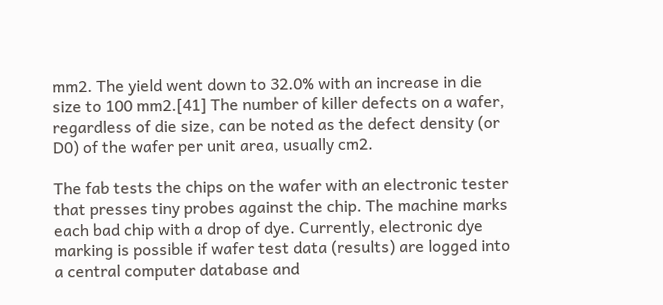mm2. The yield went down to 32.0% with an increase in die size to 100 mm2.[41] The number of killer defects on a wafer, regardless of die size, can be noted as the defect density (or D0) of the wafer per unit area, usually cm2.

The fab tests the chips on the wafer with an electronic tester that presses tiny probes against the chip. The machine marks each bad chip with a drop of dye. Currently, electronic dye marking is possible if wafer test data (results) are logged into a central computer database and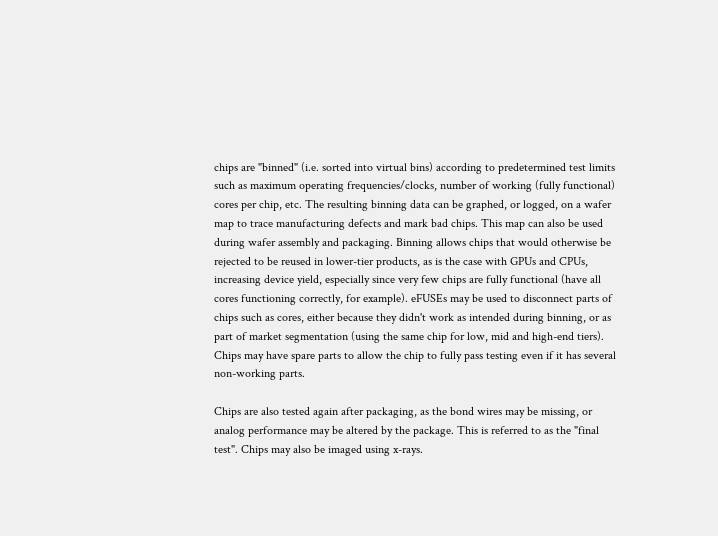chips are "binned" (i.e. sorted into virtual bins) according to predetermined test limits such as maximum operating frequencies/clocks, number of working (fully functional) cores per chip, etc. The resulting binning data can be graphed, or logged, on a wafer map to trace manufacturing defects and mark bad chips. This map can also be used during wafer assembly and packaging. Binning allows chips that would otherwise be rejected to be reused in lower-tier products, as is the case with GPUs and CPUs, increasing device yield, especially since very few chips are fully functional (have all cores functioning correctly, for example). eFUSEs may be used to disconnect parts of chips such as cores, either because they didn't work as intended during binning, or as part of market segmentation (using the same chip for low, mid and high-end tiers). Chips may have spare parts to allow the chip to fully pass testing even if it has several non-working parts.

Chips are also tested again after packaging, as the bond wires may be missing, or analog performance may be altered by the package. This is referred to as the "final test". Chips may also be imaged using x-rays.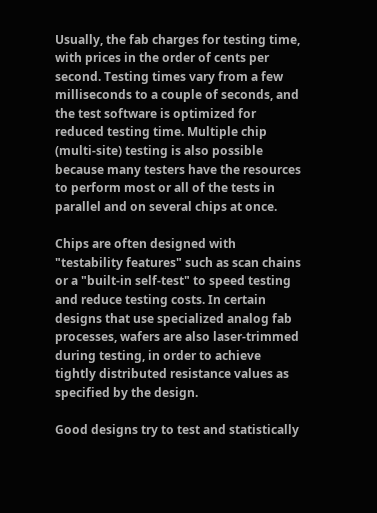Usually, the fab charges for testing time, with prices in the order of cents per second. Testing times vary from a few milliseconds to a couple of seconds, and the test software is optimized for reduced testing time. Multiple chip (multi-site) testing is also possible because many testers have the resources to perform most or all of the tests in parallel and on several chips at once.

Chips are often designed with "testability features" such as scan chains or a "built-in self-test" to speed testing and reduce testing costs. In certain designs that use specialized analog fab processes, wafers are also laser-trimmed during testing, in order to achieve tightly distributed resistance values as specified by the design.

Good designs try to test and statistically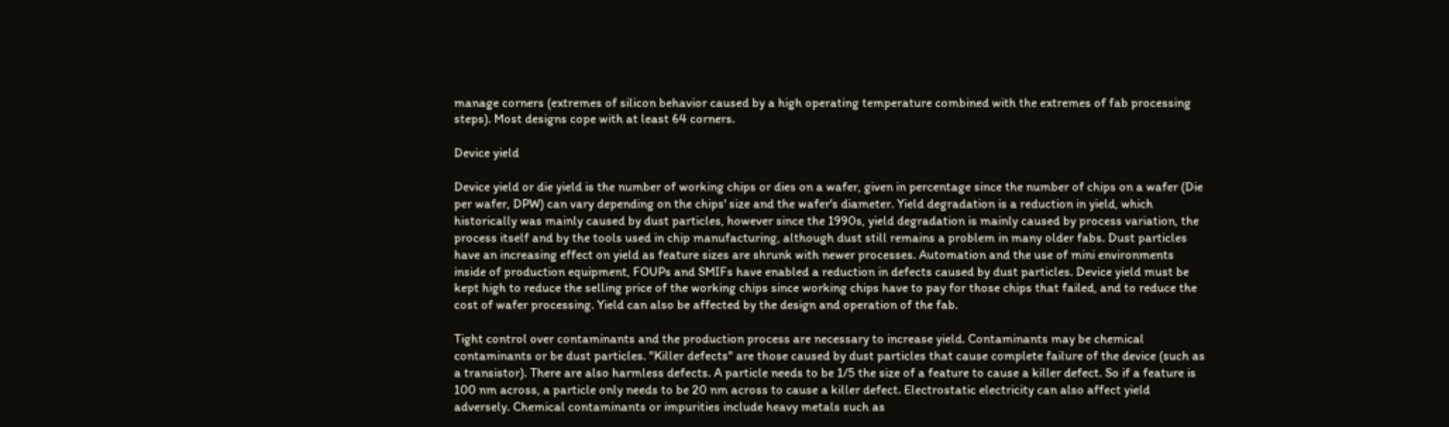manage corners (extremes of silicon behavior caused by a high operating temperature combined with the extremes of fab processing steps). Most designs cope with at least 64 corners.

Device yield

Device yield or die yield is the number of working chips or dies on a wafer, given in percentage since the number of chips on a wafer (Die per wafer, DPW) can vary depending on the chips' size and the wafer's diameter. Yield degradation is a reduction in yield, which historically was mainly caused by dust particles, however since the 1990s, yield degradation is mainly caused by process variation, the process itself and by the tools used in chip manufacturing, although dust still remains a problem in many older fabs. Dust particles have an increasing effect on yield as feature sizes are shrunk with newer processes. Automation and the use of mini environments inside of production equipment, FOUPs and SMIFs have enabled a reduction in defects caused by dust particles. Device yield must be kept high to reduce the selling price of the working chips since working chips have to pay for those chips that failed, and to reduce the cost of wafer processing. Yield can also be affected by the design and operation of the fab.

Tight control over contaminants and the production process are necessary to increase yield. Contaminants may be chemical contaminants or be dust particles. "Killer defects" are those caused by dust particles that cause complete failure of the device (such as a transistor). There are also harmless defects. A particle needs to be 1/5 the size of a feature to cause a killer defect. So if a feature is 100 nm across, a particle only needs to be 20 nm across to cause a killer defect. Electrostatic electricity can also affect yield adversely. Chemical contaminants or impurities include heavy metals such as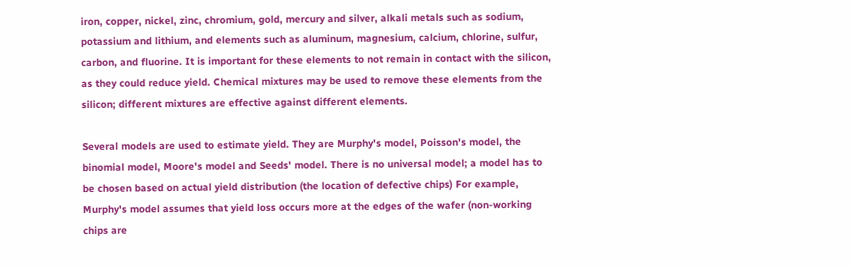iron, copper, nickel, zinc, chromium, gold, mercury and silver, alkali metals such as sodium, potassium and lithium, and elements such as aluminum, magnesium, calcium, chlorine, sulfur, carbon, and fluorine. It is important for these elements to not remain in contact with the silicon, as they could reduce yield. Chemical mixtures may be used to remove these elements from the silicon; different mixtures are effective against different elements.

Several models are used to estimate yield. They are Murphy's model, Poisson's model, the binomial model, Moore's model and Seeds' model. There is no universal model; a model has to be chosen based on actual yield distribution (the location of defective chips) For example, Murphy's model assumes that yield loss occurs more at the edges of the wafer (non-working chips are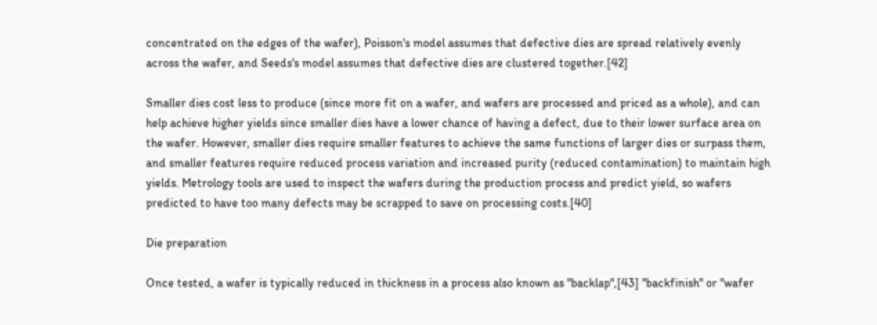concentrated on the edges of the wafer), Poisson's model assumes that defective dies are spread relatively evenly across the wafer, and Seeds's model assumes that defective dies are clustered together.[42]

Smaller dies cost less to produce (since more fit on a wafer, and wafers are processed and priced as a whole), and can help achieve higher yields since smaller dies have a lower chance of having a defect, due to their lower surface area on the wafer. However, smaller dies require smaller features to achieve the same functions of larger dies or surpass them, and smaller features require reduced process variation and increased purity (reduced contamination) to maintain high yields. Metrology tools are used to inspect the wafers during the production process and predict yield, so wafers predicted to have too many defects may be scrapped to save on processing costs.[40]

Die preparation

Once tested, a wafer is typically reduced in thickness in a process also known as "backlap",[43] "backfinish" or "wafer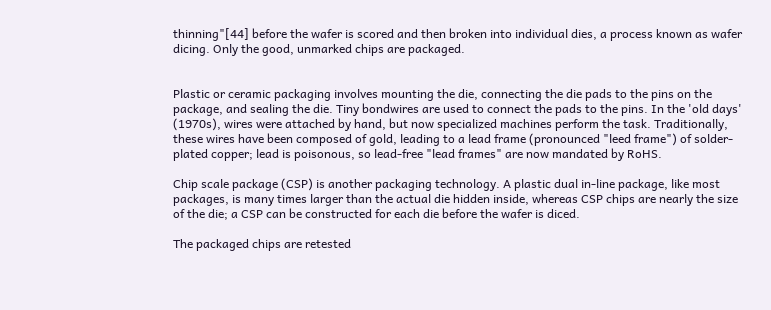thinning"[44] before the wafer is scored and then broken into individual dies, a process known as wafer dicing. Only the good, unmarked chips are packaged.


Plastic or ceramic packaging involves mounting the die, connecting the die pads to the pins on the package, and sealing the die. Tiny bondwires are used to connect the pads to the pins. In the 'old days' (1970s), wires were attached by hand, but now specialized machines perform the task. Traditionally, these wires have been composed of gold, leading to a lead frame (pronounced "leed frame") of solder-plated copper; lead is poisonous, so lead-free "lead frames" are now mandated by RoHS.

Chip scale package (CSP) is another packaging technology. A plastic dual in-line package, like most packages, is many times larger than the actual die hidden inside, whereas CSP chips are nearly the size of the die; a CSP can be constructed for each die before the wafer is diced.

The packaged chips are retested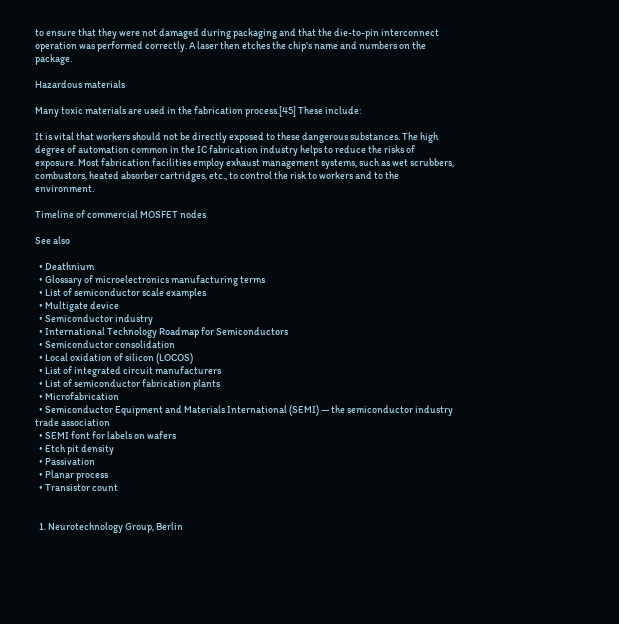to ensure that they were not damaged during packaging and that the die-to-pin interconnect operation was performed correctly. A laser then etches the chip's name and numbers on the package.

Hazardous materials

Many toxic materials are used in the fabrication process.[45] These include:

It is vital that workers should not be directly exposed to these dangerous substances. The high degree of automation common in the IC fabrication industry helps to reduce the risks of exposure. Most fabrication facilities employ exhaust management systems, such as wet scrubbers, combustors, heated absorber cartridges, etc., to control the risk to workers and to the environment.

Timeline of commercial MOSFET nodes

See also

  • Deathnium
  • Glossary of microelectronics manufacturing terms
  • List of semiconductor scale examples
  • Multigate device
  • Semiconductor industry
  • International Technology Roadmap for Semiconductors
  • Semiconductor consolidation
  • Local oxidation of silicon (LOCOS)
  • List of integrated circuit manufacturers
  • List of semiconductor fabrication plants
  • Microfabrication
  • Semiconductor Equipment and Materials International (SEMI) — the semiconductor industry trade association
  • SEMI font for labels on wafers
  • Etch pit density
  • Passivation
  • Planar process
  • Transistor count


  1. Neurotechnology Group, Berlin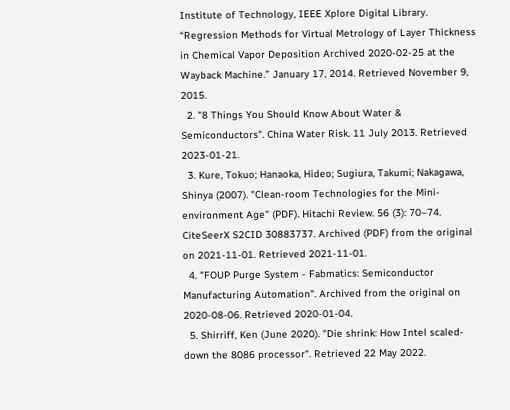Institute of Technology, IEEE Xplore Digital Library. “Regression Methods for Virtual Metrology of Layer Thickness in Chemical Vapor Deposition Archived 2020-02-25 at the Wayback Machine.” January 17, 2014. Retrieved November 9, 2015.
  2. "8 Things You Should Know About Water & Semiconductors". China Water Risk. 11 July 2013. Retrieved 2023-01-21.
  3. Kure, Tokuo; Hanaoka, Hideo; Sugiura, Takumi; Nakagawa, Shinya (2007). "Clean-room Technologies for the Mini-environment Age" (PDF). Hitachi Review. 56 (3): 70–74. CiteSeerX S2CID 30883737. Archived (PDF) from the original on 2021-11-01. Retrieved 2021-11-01.
  4. "FOUP Purge System - Fabmatics: Semiconductor Manufacturing Automation". Archived from the original on 2020-08-06. Retrieved 2020-01-04.
  5. Shirriff, Ken (June 2020). "Die shrink: How Intel scaled-down the 8086 processor". Retrieved 22 May 2022.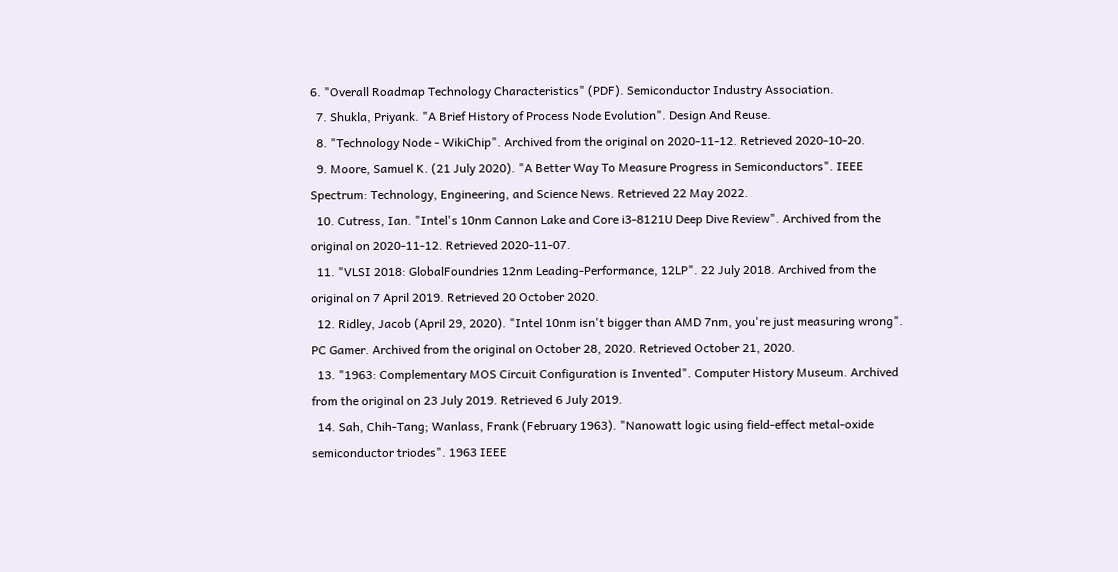6. "Overall Roadmap Technology Characteristics" (PDF). Semiconductor Industry Association.
  7. Shukla, Priyank. "A Brief History of Process Node Evolution". Design And Reuse.
  8. "Technology Node - WikiChip". Archived from the original on 2020-11-12. Retrieved 2020-10-20.
  9. Moore, Samuel K. (21 July 2020). "A Better Way To Measure Progress in Semiconductors". IEEE Spectrum: Technology, Engineering, and Science News. Retrieved 22 May 2022.
  10. Cutress, Ian. "Intel's 10nm Cannon Lake and Core i3-8121U Deep Dive Review". Archived from the original on 2020-11-12. Retrieved 2020-11-07.
  11. "VLSI 2018: GlobalFoundries 12nm Leading-Performance, 12LP". 22 July 2018. Archived from the original on 7 April 2019. Retrieved 20 October 2020.
  12. Ridley, Jacob (April 29, 2020). "Intel 10nm isn't bigger than AMD 7nm, you're just measuring wrong". PC Gamer. Archived from the original on October 28, 2020. Retrieved October 21, 2020.
  13. "1963: Complementary MOS Circuit Configuration is Invented". Computer History Museum. Archived from the original on 23 July 2019. Retrieved 6 July 2019.
  14. Sah, Chih-Tang; Wanlass, Frank (February 1963). "Nanowatt logic using field-effect metal-oxide semiconductor triodes". 1963 IEEE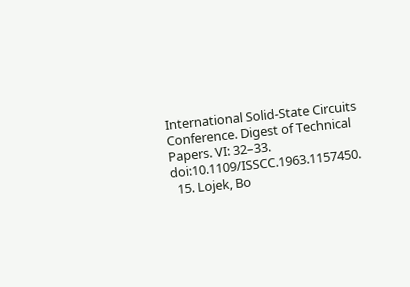International Solid-State Circuits Conference. Digest of Technical Papers. VI: 32–33. doi:10.1109/ISSCC.1963.1157450.
  15. Lojek, Bo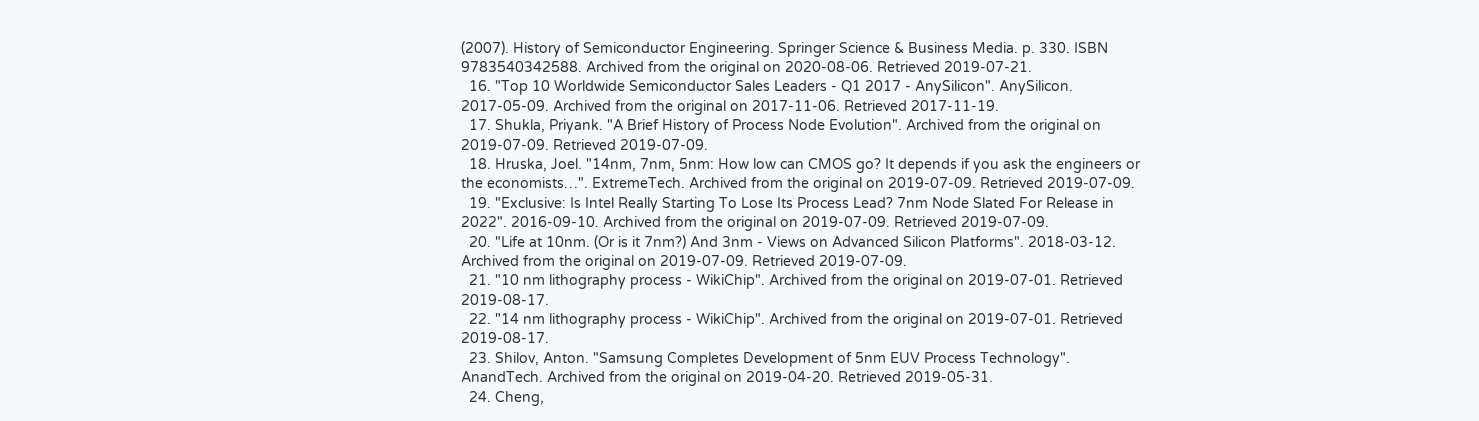(2007). History of Semiconductor Engineering. Springer Science & Business Media. p. 330. ISBN 9783540342588. Archived from the original on 2020-08-06. Retrieved 2019-07-21.
  16. "Top 10 Worldwide Semiconductor Sales Leaders - Q1 2017 - AnySilicon". AnySilicon. 2017-05-09. Archived from the original on 2017-11-06. Retrieved 2017-11-19.
  17. Shukla, Priyank. "A Brief History of Process Node Evolution". Archived from the original on 2019-07-09. Retrieved 2019-07-09.
  18. Hruska, Joel. "14nm, 7nm, 5nm: How low can CMOS go? It depends if you ask the engineers or the economists…". ExtremeTech. Archived from the original on 2019-07-09. Retrieved 2019-07-09.
  19. "Exclusive: Is Intel Really Starting To Lose Its Process Lead? 7nm Node Slated For Release in 2022". 2016-09-10. Archived from the original on 2019-07-09. Retrieved 2019-07-09.
  20. "Life at 10nm. (Or is it 7nm?) And 3nm - Views on Advanced Silicon Platforms". 2018-03-12. Archived from the original on 2019-07-09. Retrieved 2019-07-09.
  21. "10 nm lithography process - WikiChip". Archived from the original on 2019-07-01. Retrieved 2019-08-17.
  22. "14 nm lithography process - WikiChip". Archived from the original on 2019-07-01. Retrieved 2019-08-17.
  23. Shilov, Anton. "Samsung Completes Development of 5nm EUV Process Technology". AnandTech. Archived from the original on 2019-04-20. Retrieved 2019-05-31.
  24. Cheng,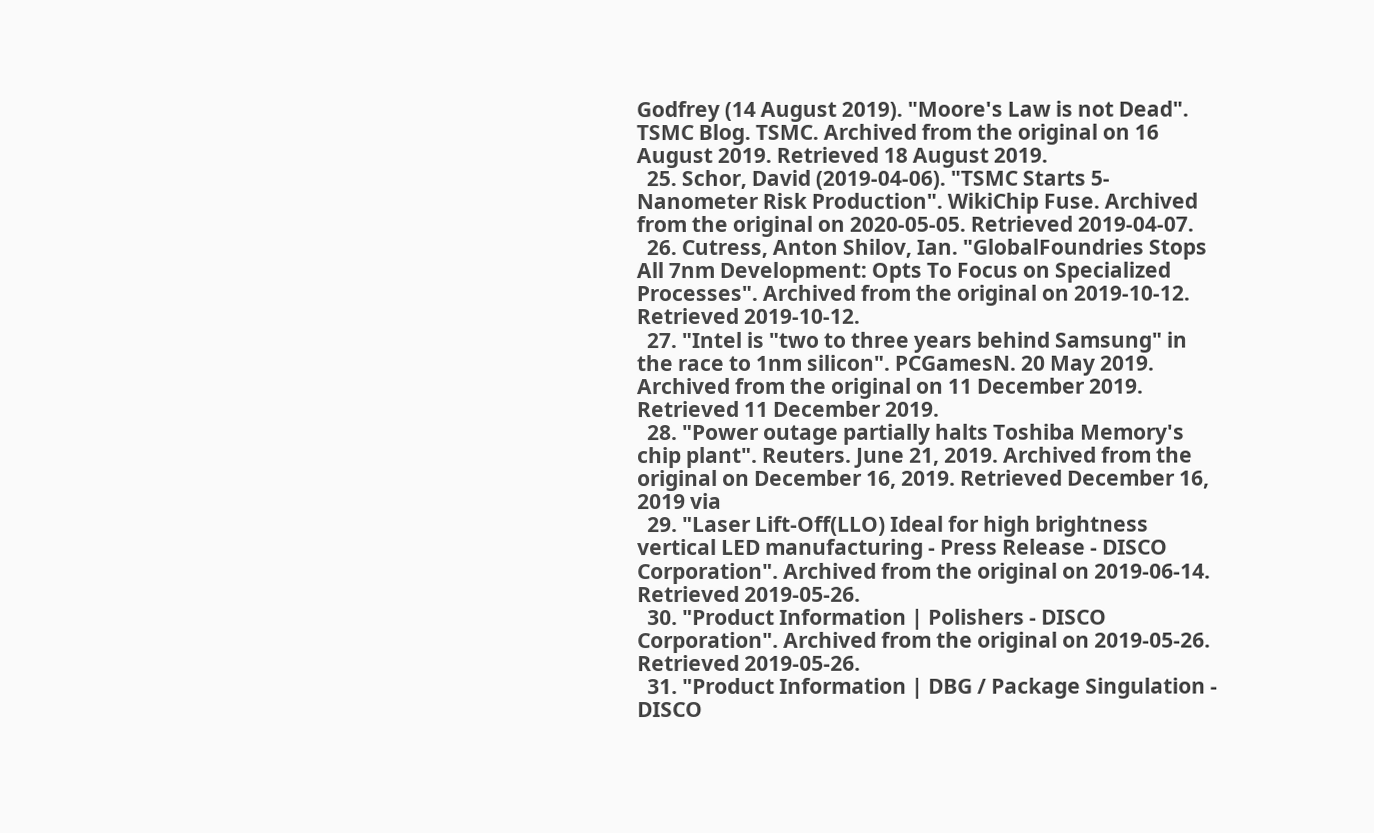Godfrey (14 August 2019). "Moore's Law is not Dead". TSMC Blog. TSMC. Archived from the original on 16 August 2019. Retrieved 18 August 2019.
  25. Schor, David (2019-04-06). "TSMC Starts 5-Nanometer Risk Production". WikiChip Fuse. Archived from the original on 2020-05-05. Retrieved 2019-04-07.
  26. Cutress, Anton Shilov, Ian. "GlobalFoundries Stops All 7nm Development: Opts To Focus on Specialized Processes". Archived from the original on 2019-10-12. Retrieved 2019-10-12.
  27. "Intel is "two to three years behind Samsung" in the race to 1nm silicon". PCGamesN. 20 May 2019. Archived from the original on 11 December 2019. Retrieved 11 December 2019.
  28. "Power outage partially halts Toshiba Memory's chip plant". Reuters. June 21, 2019. Archived from the original on December 16, 2019. Retrieved December 16, 2019 via
  29. "Laser Lift-Off(LLO) Ideal for high brightness vertical LED manufacturing - Press Release - DISCO Corporation". Archived from the original on 2019-06-14. Retrieved 2019-05-26.
  30. "Product Information | Polishers - DISCO Corporation". Archived from the original on 2019-05-26. Retrieved 2019-05-26.
  31. "Product Information | DBG / Package Singulation - DISCO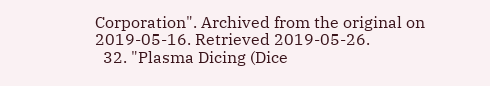Corporation". Archived from the original on 2019-05-16. Retrieved 2019-05-26.
  32. "Plasma Dicing (Dice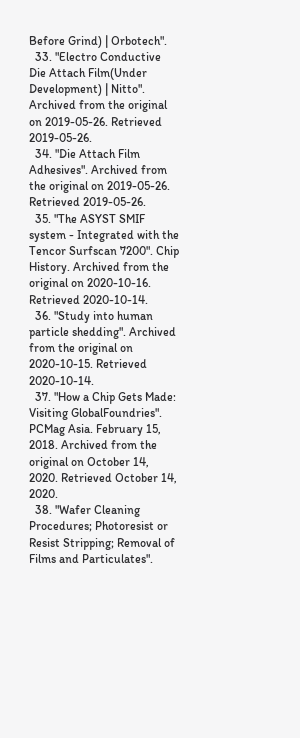Before Grind) | Orbotech".
  33. "Electro Conductive Die Attach Film(Under Development) | Nitto". Archived from the original on 2019-05-26. Retrieved 2019-05-26.
  34. "Die Attach Film Adhesives". Archived from the original on 2019-05-26. Retrieved 2019-05-26.
  35. "The ASYST SMIF system - Integrated with the Tencor Surfscan 7200". Chip History. Archived from the original on 2020-10-16. Retrieved 2020-10-14.
  36. "Study into human particle shedding". Archived from the original on 2020-10-15. Retrieved 2020-10-14.
  37. "How a Chip Gets Made: Visiting GlobalFoundries". PCMag Asia. February 15, 2018. Archived from the original on October 14, 2020. Retrieved October 14, 2020.
  38. "Wafer Cleaning Procedures; Photoresist or Resist Stripping; Removal of Films and Particulates".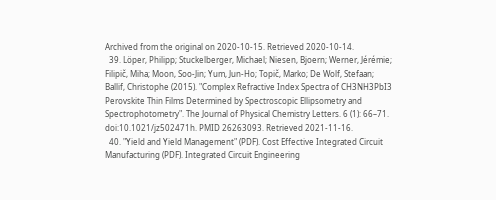Archived from the original on 2020-10-15. Retrieved 2020-10-14.
  39. Löper, Philipp; Stuckelberger, Michael; Niesen, Bjoern; Werner, Jérémie; Filipič, Miha; Moon, Soo-Jin; Yum, Jun-Ho; Topič, Marko; De Wolf, Stefaan; Ballif, Christophe (2015). "Complex Refractive Index Spectra of CH3NH3PbI3 Perovskite Thin Films Determined by Spectroscopic Ellipsometry and Spectrophotometry". The Journal of Physical Chemistry Letters. 6 (1): 66–71. doi:10.1021/jz502471h. PMID 26263093. Retrieved 2021-11-16.
  40. "Yield and Yield Management" (PDF). Cost Effective Integrated Circuit Manufacturing (PDF). Integrated Circuit Engineering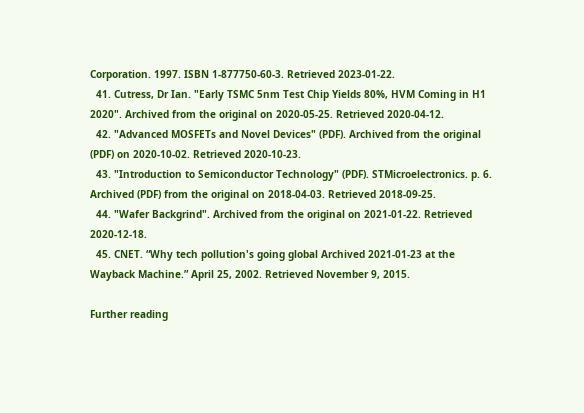Corporation. 1997. ISBN 1-877750-60-3. Retrieved 2023-01-22.
  41. Cutress, Dr Ian. "Early TSMC 5nm Test Chip Yields 80%, HVM Coming in H1 2020". Archived from the original on 2020-05-25. Retrieved 2020-04-12.
  42. "Advanced MOSFETs and Novel Devices" (PDF). Archived from the original (PDF) on 2020-10-02. Retrieved 2020-10-23.
  43. "Introduction to Semiconductor Technology" (PDF). STMicroelectronics. p. 6. Archived (PDF) from the original on 2018-04-03. Retrieved 2018-09-25.
  44. "Wafer Backgrind". Archived from the original on 2021-01-22. Retrieved 2020-12-18.
  45. CNET. “Why tech pollution's going global Archived 2021-01-23 at the Wayback Machine.” April 25, 2002. Retrieved November 9, 2015.

Further reading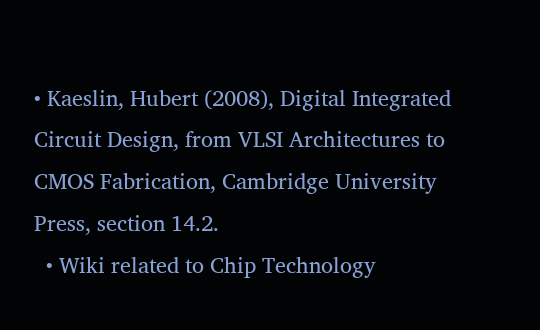• Kaeslin, Hubert (2008), Digital Integrated Circuit Design, from VLSI Architectures to CMOS Fabrication, Cambridge University Press, section 14.2.
  • Wiki related to Chip Technology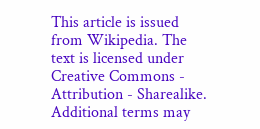This article is issued from Wikipedia. The text is licensed under Creative Commons - Attribution - Sharealike. Additional terms may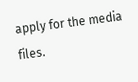apply for the media files.